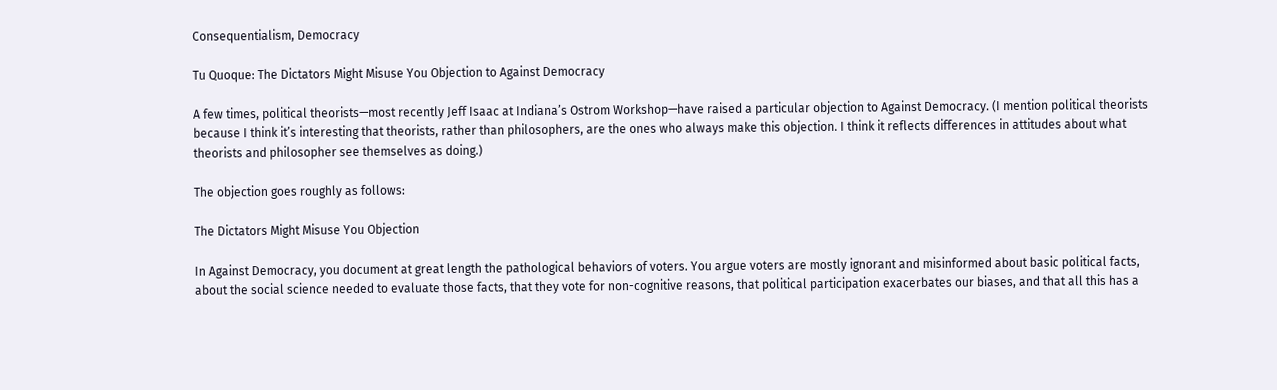Consequentialism, Democracy

Tu Quoque: The Dictators Might Misuse You Objection to Against Democracy

A few times, political theorists—most recently Jeff Isaac at Indiana’s Ostrom Workshop—have raised a particular objection to Against Democracy. (I mention political theorists because I think it’s interesting that theorists, rather than philosophers, are the ones who always make this objection. I think it reflects differences in attitudes about what theorists and philosopher see themselves as doing.)

The objection goes roughly as follows:

The Dictators Might Misuse You Objection

In Against Democracy, you document at great length the pathological behaviors of voters. You argue voters are mostly ignorant and misinformed about basic political facts, about the social science needed to evaluate those facts, that they vote for non-cognitive reasons, that political participation exacerbates our biases, and that all this has a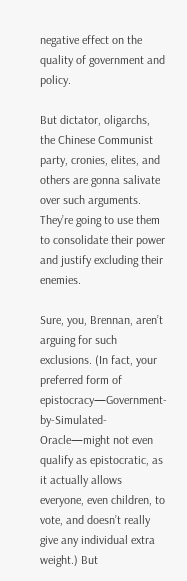negative effect on the quality of government and policy.

But dictator, oligarchs, the Chinese Communist party, cronies, elites, and others are gonna salivate over such arguments. They’re going to use them to consolidate their power and justify excluding their enemies.

Sure, you, Brennan, aren’t arguing for such exclusions. (In fact, your preferred form of epistocracy—Government-by-Simulated-Oracle—might not even qualify as epistocratic, as it actually allows everyone, even children, to vote, and doesn’t really give any individual extra weight.) But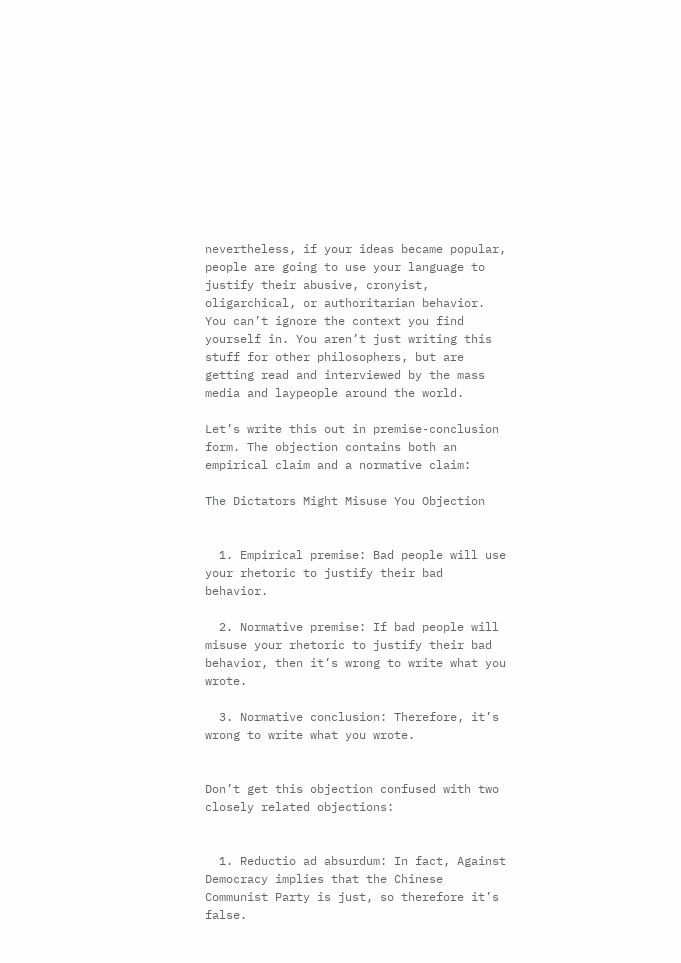nevertheless, if your ideas became popular, people are going to use your language to justify their abusive, cronyist, oligarchical, or authoritarian behavior. You can’t ignore the context you find yourself in. You aren’t just writing this stuff for other philosophers, but are getting read and interviewed by the mass media and laypeople around the world.

Let’s write this out in premise-conclusion form. The objection contains both an empirical claim and a normative claim:

The Dictators Might Misuse You Objection


  1. Empirical premise: Bad people will use your rhetoric to justify their bad behavior.

  2. Normative premise: If bad people will misuse your rhetoric to justify their bad behavior, then it’s wrong to write what you wrote.

  3. Normative conclusion: Therefore, it’s wrong to write what you wrote.


Don’t get this objection confused with two closely related objections:


  1. Reductio ad absurdum: In fact, Against Democracy implies that the Chinese Communist Party is just, so therefore it’s false.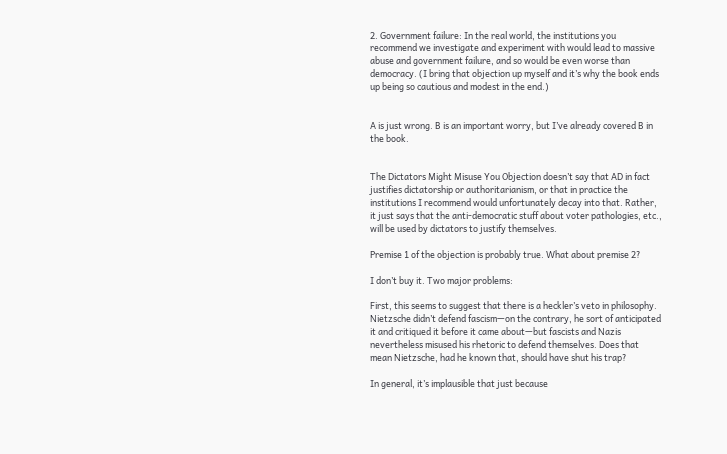2. Government failure: In the real world, the institutions you recommend we investigate and experiment with would lead to massive abuse and government failure, and so would be even worse than democracy. (I bring that objection up myself and it’s why the book ends up being so cautious and modest in the end.)


A is just wrong. B is an important worry, but I’ve already covered B in the book.


The Dictators Might Misuse You Objection doesn’t say that AD in fact justifies dictatorship or authoritarianism, or that in practice the institutions I recommend would unfortunately decay into that. Rather, it just says that the anti-democratic stuff about voter pathologies, etc., will be used by dictators to justify themselves.

Premise 1 of the objection is probably true. What about premise 2?

I don’t buy it. Two major problems:

First, this seems to suggest that there is a heckler’s veto in philosophy. Nietzsche didn’t defend fascism—on the contrary, he sort of anticipated it and critiqued it before it came about—but fascists and Nazis nevertheless misused his rhetoric to defend themselves. Does that mean Nietzsche, had he known that, should have shut his trap?

In general, it’s implausible that just because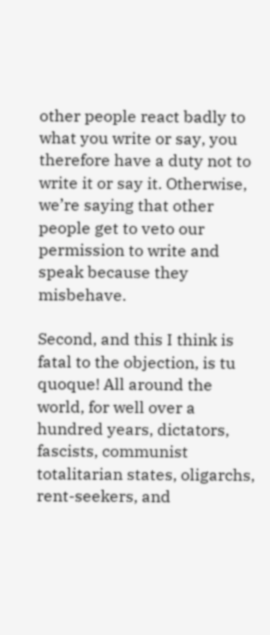other people react badly to what you write or say, you therefore have a duty not to write it or say it. Otherwise, we’re saying that other people get to veto our permission to write and speak because they misbehave.

Second, and this I think is fatal to the objection, is tu quoque! All around the world, for well over a hundred years, dictators, fascists, communist totalitarian states, oligarchs, rent-seekers, and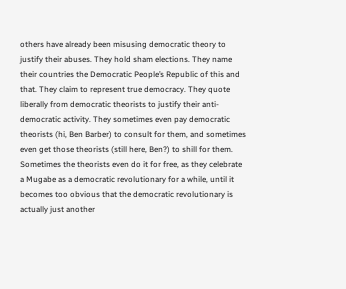others have already been misusing democratic theory to justify their abuses. They hold sham elections. They name their countries the Democratic People’s Republic of this and that. They claim to represent true democracy. They quote liberally from democratic theorists to justify their anti-democratic activity. They sometimes even pay democratic theorists (hi, Ben Barber) to consult for them, and sometimes even get those theorists (still here, Ben?) to shill for them. Sometimes the theorists even do it for free, as they celebrate a Mugabe as a democratic revolutionary for a while, until it becomes too obvious that the democratic revolutionary is actually just another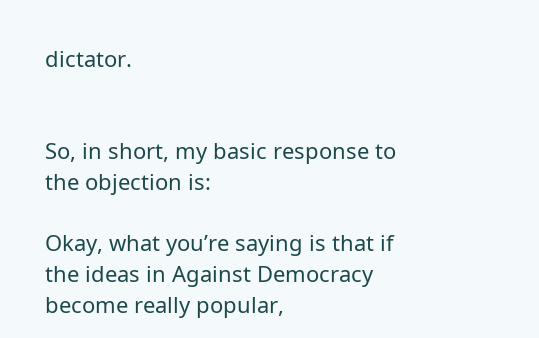dictator.


So, in short, my basic response to the objection is:

Okay, what you’re saying is that if the ideas in Against Democracy become really popular,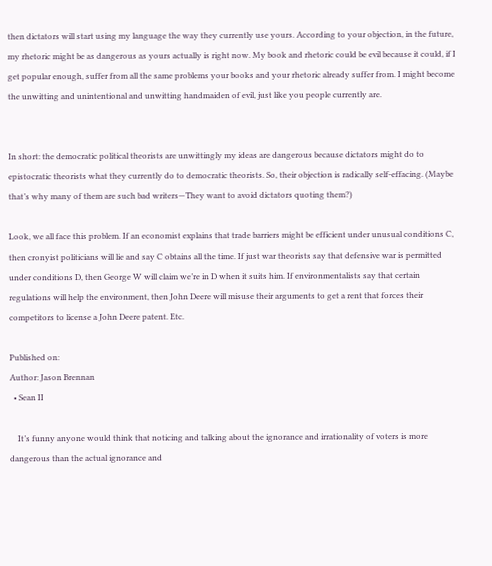then dictators will start using my language the way they currently use yours. According to your objection, in the future, my rhetoric might be as dangerous as yours actually is right now. My book and rhetoric could be evil because it could, if I get popular enough, suffer from all the same problems your books and your rhetoric already suffer from. I might become the unwitting and unintentional and unwitting handmaiden of evil, just like you people currently are.


In short: the democratic political theorists are unwittingly my ideas are dangerous because dictators might do to epistocratic theorists what they currently do to democratic theorists. So, their objection is radically self-effacing. (Maybe that’s why many of them are such bad writers—They want to avoid dictators quoting them?)

Look, we all face this problem. If an economist explains that trade barriers might be efficient under unusual conditions C, then cronyist politicians will lie and say C obtains all the time. If just war theorists say that defensive war is permitted under conditions D, then George W will claim we’re in D when it suits him. If environmentalists say that certain regulations will help the environment, then John Deere will misuse their arguments to get a rent that forces their competitors to license a John Deere patent. Etc.

Published on:
Author: Jason Brennan
  • Sean II

    It’s funny anyone would think that noticing and talking about the ignorance and irrationality of voters is more dangerous than the actual ignorance and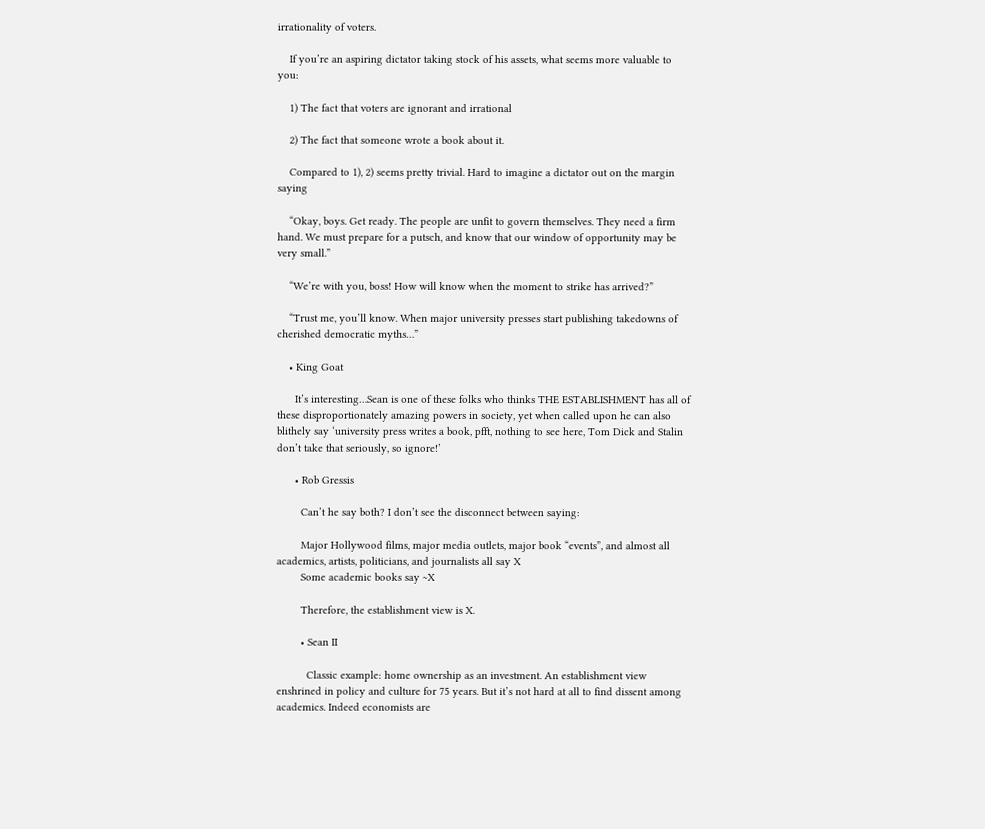irrationality of voters.

    If you’re an aspiring dictator taking stock of his assets, what seems more valuable to you:

    1) The fact that voters are ignorant and irrational

    2) The fact that someone wrote a book about it.

    Compared to 1), 2) seems pretty trivial. Hard to imagine a dictator out on the margin saying

    “Okay, boys. Get ready. The people are unfit to govern themselves. They need a firm hand. We must prepare for a putsch, and know that our window of opportunity may be very small.”

    “We’re with you, boss! How will know when the moment to strike has arrived?”

    “Trust me, you’ll know. When major university presses start publishing takedowns of cherished democratic myths…”

    • King Goat

      It’s interesting…Sean is one of these folks who thinks THE ESTABLISHMENT has all of these disproportionately amazing powers in society, yet when called upon he can also blithely say ‘university press writes a book, pfft, nothing to see here, Tom Dick and Stalin don’t take that seriously, so ignore!’

      • Rob Gressis

        Can’t he say both? I don’t see the disconnect between saying:

        Major Hollywood films, major media outlets, major book “events”, and almost all academics, artists, politicians, and journalists all say X
        Some academic books say ~X

        Therefore, the establishment view is X.

        • Sean II

          Classic example: home ownership as an investment. An establishment view enshrined in policy and culture for 75 years. But it’s not hard at all to find dissent among academics. Indeed economists are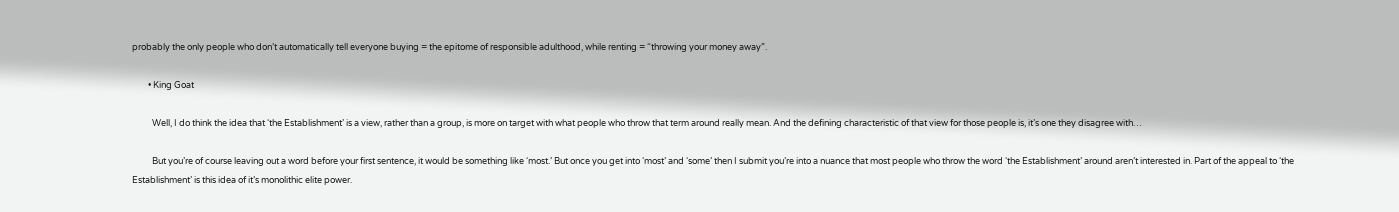probably the only people who don’t automatically tell everyone buying = the epitome of responsible adulthood, while renting = “throwing your money away”.

        • King Goat

          Well, I do think the idea that ‘the Establishment’ is a view, rather than a group, is more on target with what people who throw that term around really mean. And the defining characteristic of that view for those people is, it’s one they disagree with…

          But you’re of course leaving out a word before your first sentence, it would be something like ‘most.’ But once you get into ‘most’ and ‘some’ then I submit you’re into a nuance that most people who throw the word ‘the Establishment’ around aren’t interested in. Part of the appeal to ‘the Establishment’ is this idea of it’s monolithic elite power.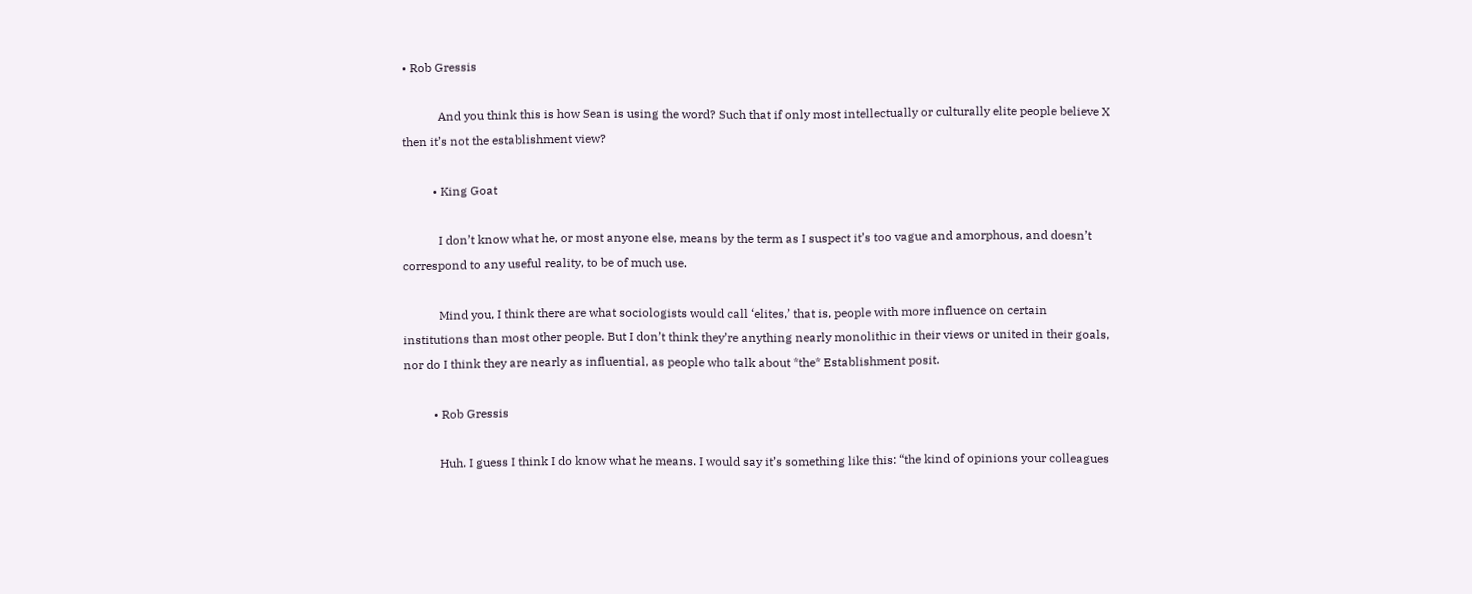• Rob Gressis

            And you think this is how Sean is using the word? Such that if only most intellectually or culturally elite people believe X then it’s not the establishment view?

          • King Goat

            I don’t know what he, or most anyone else, means by the term as I suspect it’s too vague and amorphous, and doesn’t correspond to any useful reality, to be of much use.

            Mind you, I think there are what sociologists would call ‘elites,’ that is, people with more influence on certain institutions than most other people. But I don’t think they’re anything nearly monolithic in their views or united in their goals, nor do I think they are nearly as influential, as people who talk about *the* Establishment posit.

          • Rob Gressis

            Huh. I guess I think I do know what he means. I would say it’s something like this: “the kind of opinions your colleagues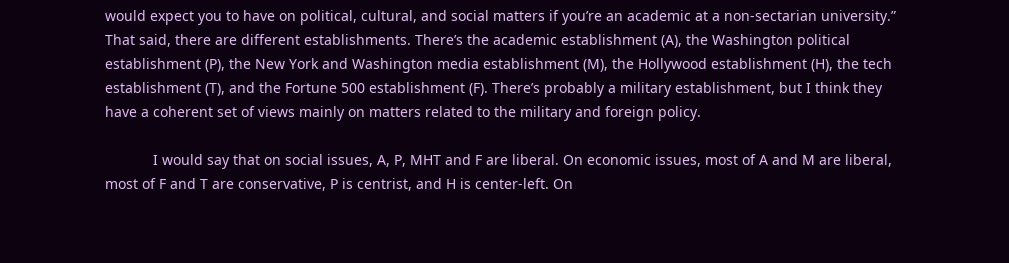would expect you to have on political, cultural, and social matters if you’re an academic at a non-sectarian university.” That said, there are different establishments. There’s the academic establishment (A), the Washington political establishment (P), the New York and Washington media establishment (M), the Hollywood establishment (H), the tech establishment (T), and the Fortune 500 establishment (F). There’s probably a military establishment, but I think they have a coherent set of views mainly on matters related to the military and foreign policy.

            I would say that on social issues, A, P, MHT and F are liberal. On economic issues, most of A and M are liberal, most of F and T are conservative, P is centrist, and H is center-left. On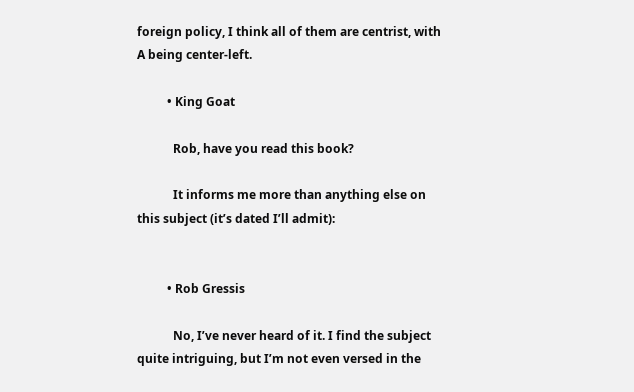foreign policy, I think all of them are centrist, with A being center-left.

          • King Goat

            Rob, have you read this book?

            It informs me more than anything else on this subject (it’s dated I’ll admit):


          • Rob Gressis

            No, I’ve never heard of it. I find the subject quite intriguing, but I’m not even versed in the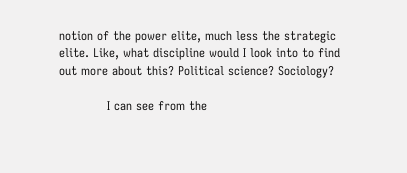notion of the power elite, much less the strategic elite. Like, what discipline would I look into to find out more about this? Political science? Sociology?

            I can see from the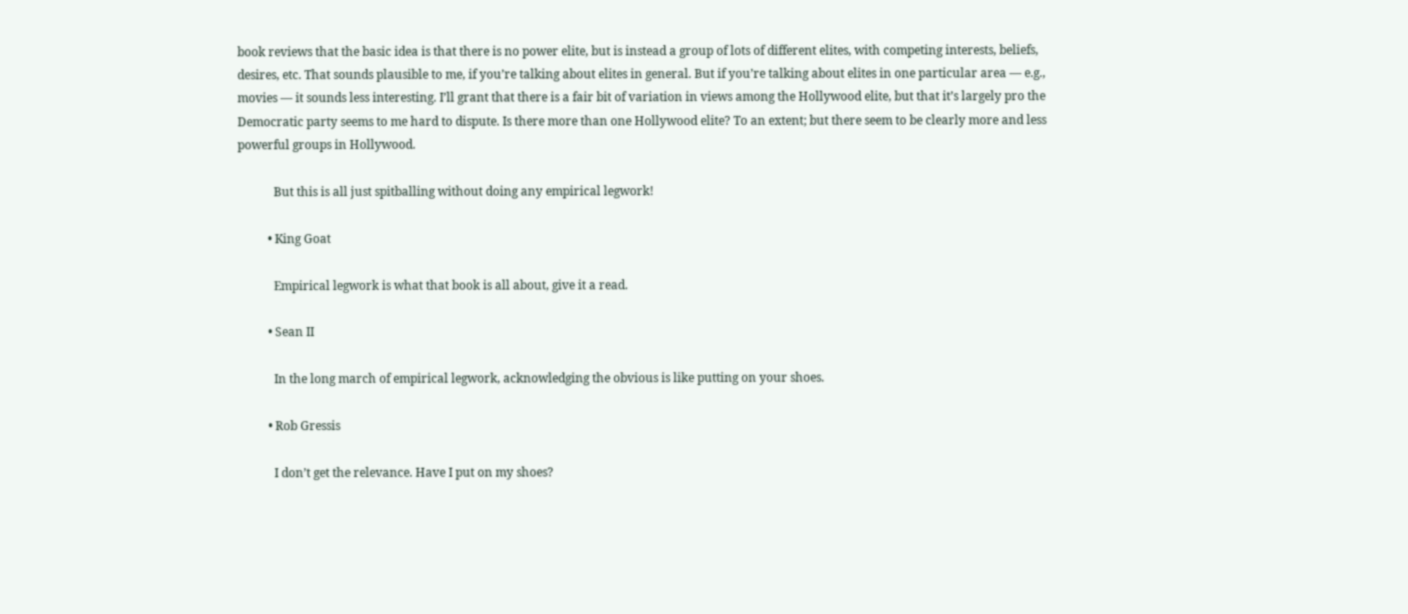book reviews that the basic idea is that there is no power elite, but is instead a group of lots of different elites, with competing interests, beliefs, desires, etc. That sounds plausible to me, if you’re talking about elites in general. But if you’re talking about elites in one particular area — e.g., movies — it sounds less interesting. I’ll grant that there is a fair bit of variation in views among the Hollywood elite, but that it’s largely pro the Democratic party seems to me hard to dispute. Is there more than one Hollywood elite? To an extent; but there seem to be clearly more and less powerful groups in Hollywood.

            But this is all just spitballing without doing any empirical legwork!

          • King Goat

            Empirical legwork is what that book is all about, give it a read.

          • Sean II

            In the long march of empirical legwork, acknowledging the obvious is like putting on your shoes.

          • Rob Gressis

            I don’t get the relevance. Have I put on my shoes?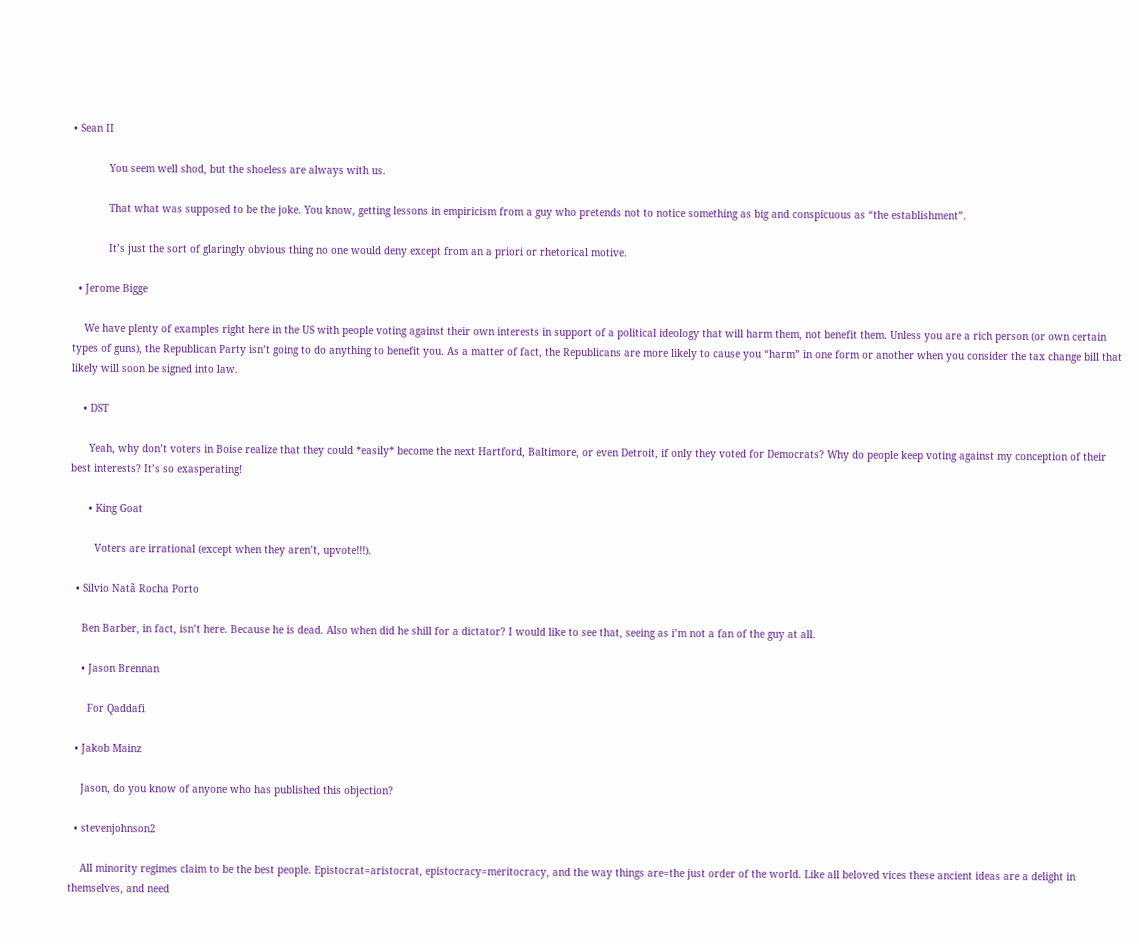• Sean II

            You seem well shod, but the shoeless are always with us.

            That what was supposed to be the joke. You know, getting lessons in empiricism from a guy who pretends not to notice something as big and conspicuous as “the establishment”.

            It’s just the sort of glaringly obvious thing no one would deny except from an a priori or rhetorical motive.

  • Jerome Bigge

    We have plenty of examples right here in the US with people voting against their own interests in support of a political ideology that will harm them, not benefit them. Unless you are a rich person (or own certain types of guns), the Republican Party isn’t going to do anything to benefit you. As a matter of fact, the Republicans are more likely to cause you “harm” in one form or another when you consider the tax change bill that likely will soon be signed into law.

    • DST

      Yeah, why don’t voters in Boise realize that they could *easily* become the next Hartford, Baltimore, or even Detroit, if only they voted for Democrats? Why do people keep voting against my conception of their best interests? It’s so exasperating!

      • King Goat

        Voters are irrational (except when they aren’t, upvote!!!).

  • Silvio Natã Rocha Porto

    Ben Barber, in fact, isn’t here. Because he is dead. Also when did he shill for a dictator? I would like to see that, seeing as i’m not a fan of the guy at all.

    • Jason Brennan

      For Qaddafi

  • Jakob Mainz

    Jason, do you know of anyone who has published this objection?

  • stevenjohnson2

    All minority regimes claim to be the best people. Epistocrat=aristocrat, epistocracy=meritocracy, and the way things are=the just order of the world. Like all beloved vices these ancient ideas are a delight in themselves, and need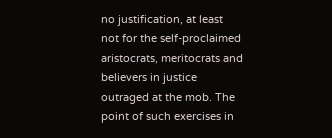no justification, at least not for the self-proclaimed aristocrats, meritocrats and believers in justice outraged at the mob. The point of such exercises in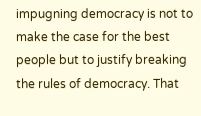impugning democracy is not to make the case for the best people but to justify breaking the rules of democracy. That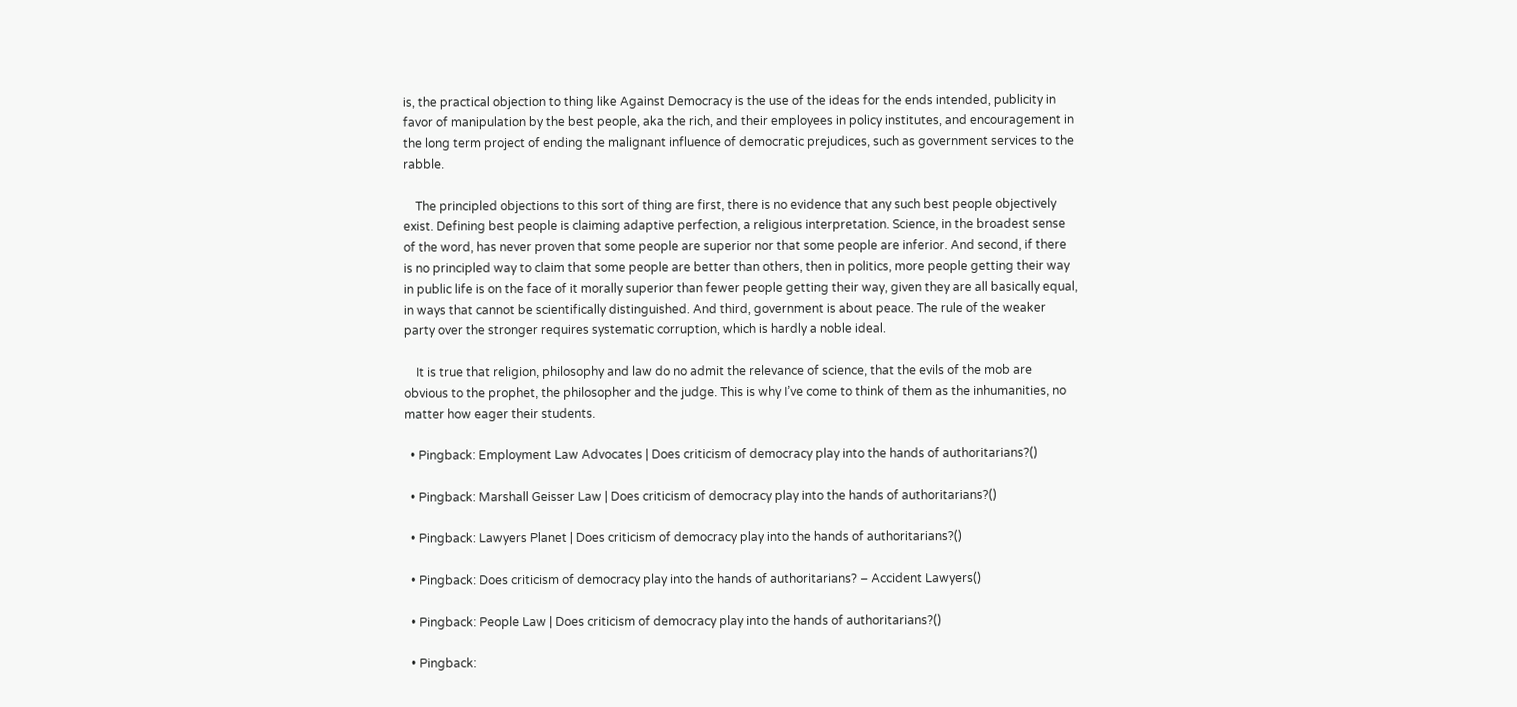is, the practical objection to thing like Against Democracy is the use of the ideas for the ends intended, publicity in favor of manipulation by the best people, aka the rich, and their employees in policy institutes, and encouragement in the long term project of ending the malignant influence of democratic prejudices, such as government services to the rabble.

    The principled objections to this sort of thing are first, there is no evidence that any such best people objectively exist. Defining best people is claiming adaptive perfection, a religious interpretation. Science, in the broadest sense of the word, has never proven that some people are superior nor that some people are inferior. And second, if there is no principled way to claim that some people are better than others, then in politics, more people getting their way in public life is on the face of it morally superior than fewer people getting their way, given they are all basically equal, in ways that cannot be scientifically distinguished. And third, government is about peace. The rule of the weaker party over the stronger requires systematic corruption, which is hardly a noble ideal.

    It is true that religion, philosophy and law do no admit the relevance of science, that the evils of the mob are obvious to the prophet, the philosopher and the judge. This is why I’ve come to think of them as the inhumanities, no matter how eager their students.

  • Pingback: Employment Law Advocates | Does criticism of democracy play into the hands of authoritarians?()

  • Pingback: Marshall Geisser Law | Does criticism of democracy play into the hands of authoritarians?()

  • Pingback: Lawyers Planet | Does criticism of democracy play into the hands of authoritarians?()

  • Pingback: Does criticism of democracy play into the hands of authoritarians? – Accident Lawyers()

  • Pingback: People Law | Does criticism of democracy play into the hands of authoritarians?()

  • Pingback: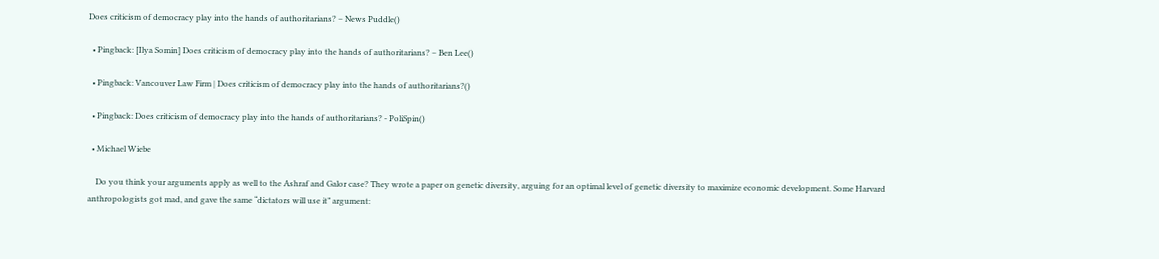Does criticism of democracy play into the hands of authoritarians? – News Puddle()

  • Pingback: [Ilya Somin] Does criticism of democracy play into the hands of authoritarians? – Ben Lee()

  • Pingback: Vancouver Law Firm | Does criticism of democracy play into the hands of authoritarians?()

  • Pingback: Does criticism of democracy play into the hands of authoritarians? - PoliSpin()

  • Michael Wiebe

    Do you think your arguments apply as well to the Ashraf and Galor case? They wrote a paper on genetic diversity, arguing for an optimal level of genetic diversity to maximize economic development. Some Harvard anthropologists got mad, and gave the same “dictators will use it” argument: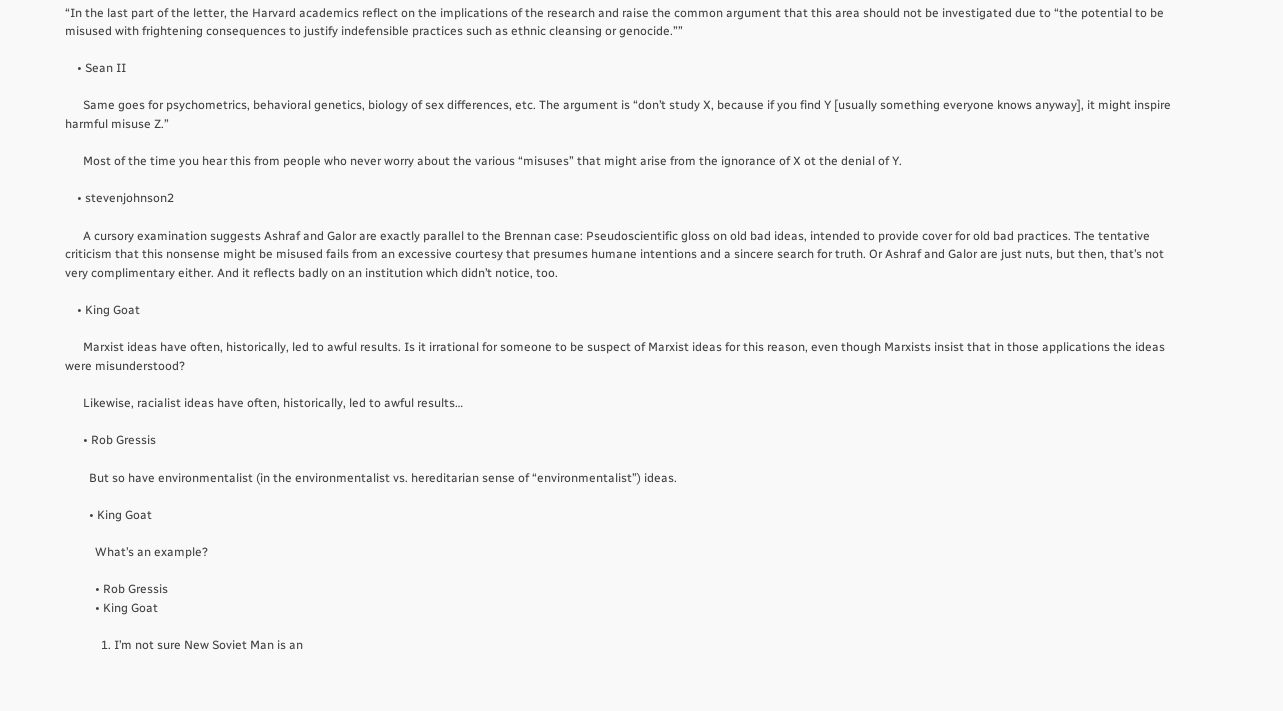“In the last part of the letter, the Harvard academics reflect on the implications of the research and raise the common argument that this area should not be investigated due to “the potential to be misused with frightening consequences to justify indefensible practices such as ethnic cleansing or genocide.””

    • Sean II

      Same goes for psychometrics, behavioral genetics, biology of sex differences, etc. The argument is “don’t study X, because if you find Y [usually something everyone knows anyway], it might inspire harmful misuse Z.”

      Most of the time you hear this from people who never worry about the various “misuses” that might arise from the ignorance of X ot the denial of Y.

    • stevenjohnson2

      A cursory examination suggests Ashraf and Galor are exactly parallel to the Brennan case: Pseudoscientific gloss on old bad ideas, intended to provide cover for old bad practices. The tentative criticism that this nonsense might be misused fails from an excessive courtesy that presumes humane intentions and a sincere search for truth. Or Ashraf and Galor are just nuts, but then, that’s not very complimentary either. And it reflects badly on an institution which didn’t notice, too.

    • King Goat

      Marxist ideas have often, historically, led to awful results. Is it irrational for someone to be suspect of Marxist ideas for this reason, even though Marxists insist that in those applications the ideas were misunderstood?

      Likewise, racialist ideas have often, historically, led to awful results…

      • Rob Gressis

        But so have environmentalist (in the environmentalist vs. hereditarian sense of “environmentalist”) ideas.

        • King Goat

          What’s an example?

          • Rob Gressis
          • King Goat

            1. I’m not sure New Soviet Man is an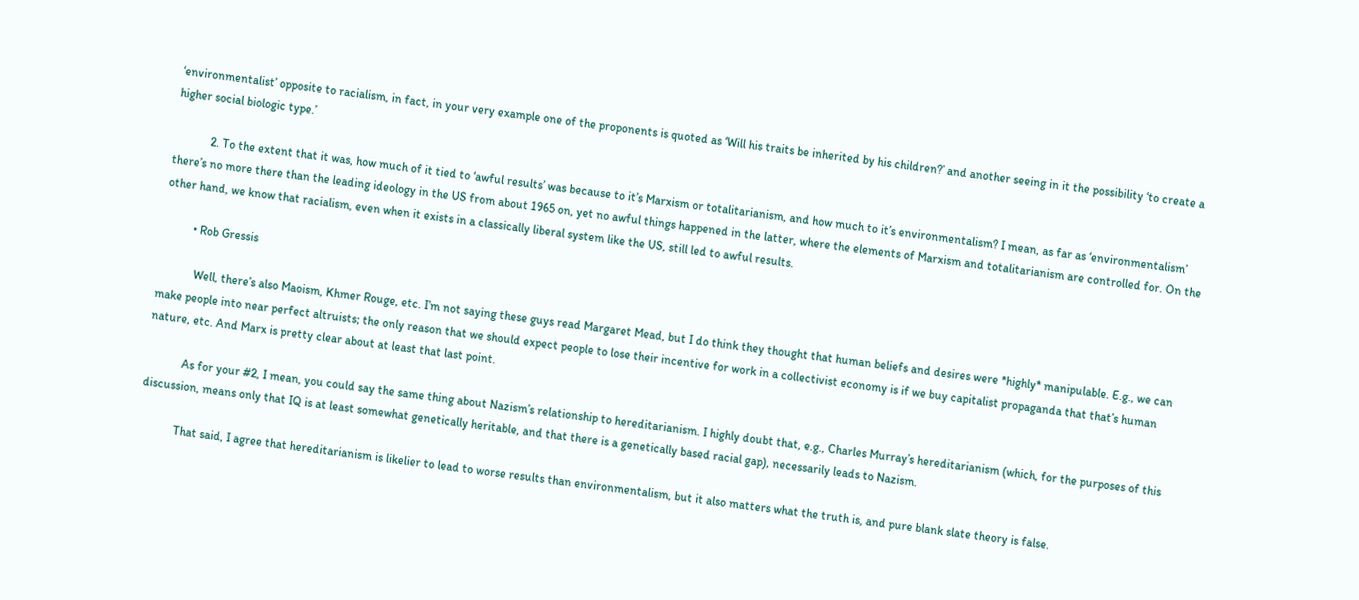‘environmentalist’ opposite to racialism, in fact, in your very example one of the proponents is quoted as ‘Will his traits be inherited by his children?’ and another seeing in it the possibility ‘to create a higher social biologic type.’

            2. To the extent that it was, how much of it tied to ‘awful results’ was because to it’s Marxism or totalitarianism, and how much to it’s environmentalism? I mean, as far as ‘environmentalism’ there’s no more there than the leading ideology in the US from about 1965 on, yet no awful things happened in the latter, where the elements of Marxism and totalitarianism are controlled for. On the other hand, we know that racialism, even when it exists in a classically liberal system like the US, still led to awful results.

          • Rob Gressis

            Well, there’s also Maoism, Khmer Rouge, etc. I’m not saying these guys read Margaret Mead, but I do think they thought that human beliefs and desires were *highly* manipulable. E.g., we can make people into near perfect altruists; the only reason that we should expect people to lose their incentive for work in a collectivist economy is if we buy capitalist propaganda that that’s human nature, etc. And Marx is pretty clear about at least that last point.

            As for your #2, I mean, you could say the same thing about Nazism’s relationship to hereditarianism. I highly doubt that, e.g., Charles Murray’s hereditarianism (which, for the purposes of this discussion, means only that IQ is at least somewhat genetically heritable, and that there is a genetically based racial gap), necessarily leads to Nazism.

            That said, I agree that hereditarianism is likelier to lead to worse results than environmentalism, but it also matters what the truth is, and pure blank slate theory is false.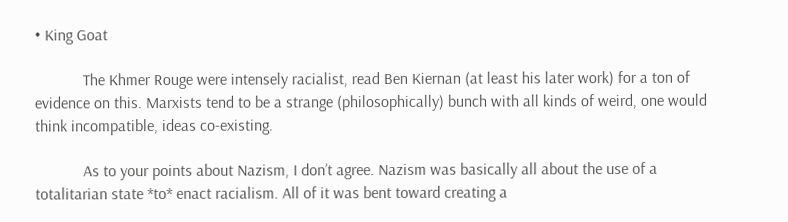• King Goat

            The Khmer Rouge were intensely racialist, read Ben Kiernan (at least his later work) for a ton of evidence on this. Marxists tend to be a strange (philosophically) bunch with all kinds of weird, one would think incompatible, ideas co-existing.

            As to your points about Nazism, I don’t agree. Nazism was basically all about the use of a totalitarian state *to* enact racialism. All of it was bent toward creating a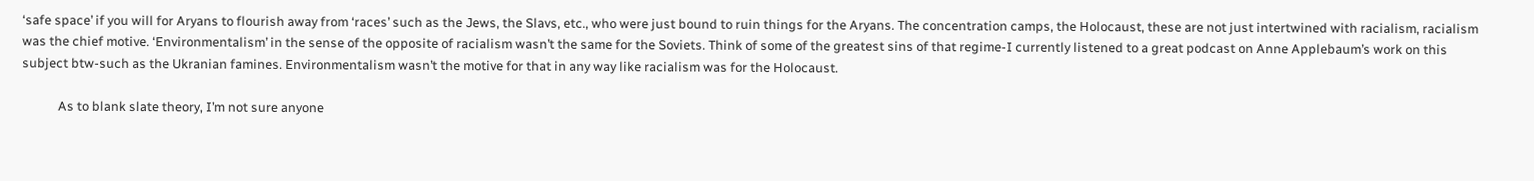‘safe space’ if you will for Aryans to flourish away from ‘races’ such as the Jews, the Slavs, etc., who were just bound to ruin things for the Aryans. The concentration camps, the Holocaust, these are not just intertwined with racialism, racialism was the chief motive. ‘Environmentalism’ in the sense of the opposite of racialism wasn’t the same for the Soviets. Think of some of the greatest sins of that regime-I currently listened to a great podcast on Anne Applebaum’s work on this subject btw-such as the Ukranian famines. Environmentalism wasn’t the motive for that in any way like racialism was for the Holocaust.

            As to blank slate theory, I’m not sure anyone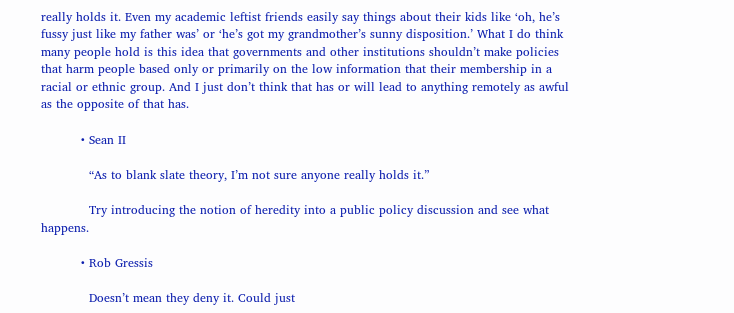really holds it. Even my academic leftist friends easily say things about their kids like ‘oh, he’s fussy just like my father was’ or ‘he’s got my grandmother’s sunny disposition.’ What I do think many people hold is this idea that governments and other institutions shouldn’t make policies that harm people based only or primarily on the low information that their membership in a racial or ethnic group. And I just don’t think that has or will lead to anything remotely as awful as the opposite of that has.

          • Sean II

            “As to blank slate theory, I’m not sure anyone really holds it.”

            Try introducing the notion of heredity into a public policy discussion and see what happens.

          • Rob Gressis

            Doesn’t mean they deny it. Could just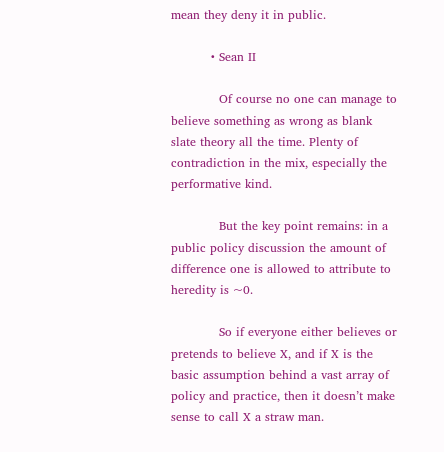mean they deny it in public.

          • Sean II

            Of course no one can manage to believe something as wrong as blank slate theory all the time. Plenty of contradiction in the mix, especially the performative kind.

            But the key point remains: in a public policy discussion the amount of difference one is allowed to attribute to heredity is ~0.

            So if everyone either believes or pretends to believe X, and if X is the basic assumption behind a vast array of policy and practice, then it doesn’t make sense to call X a straw man.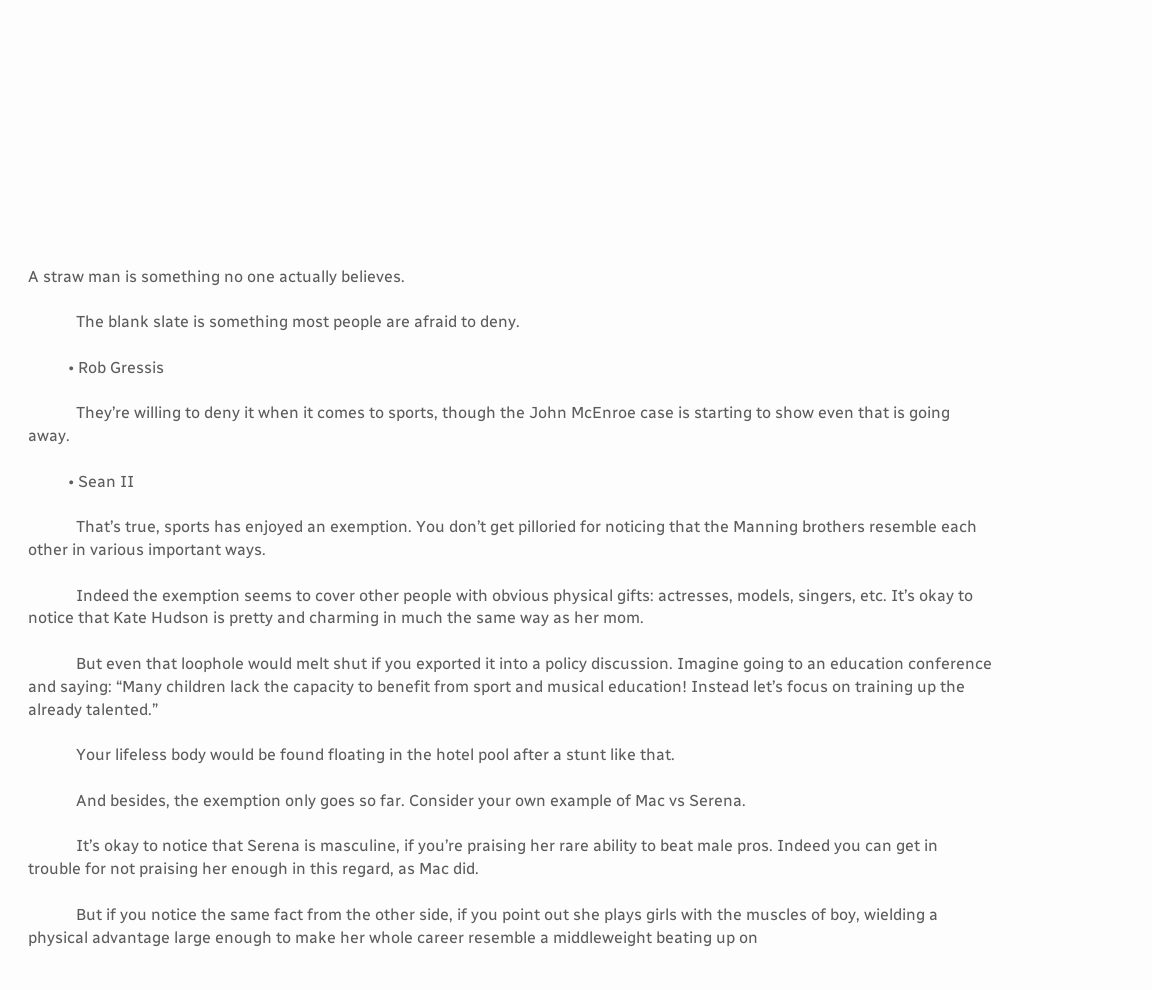A straw man is something no one actually believes.

            The blank slate is something most people are afraid to deny.

          • Rob Gressis

            They’re willing to deny it when it comes to sports, though the John McEnroe case is starting to show even that is going away.

          • Sean II

            That’s true, sports has enjoyed an exemption. You don’t get pilloried for noticing that the Manning brothers resemble each other in various important ways.

            Indeed the exemption seems to cover other people with obvious physical gifts: actresses, models, singers, etc. It’s okay to notice that Kate Hudson is pretty and charming in much the same way as her mom.

            But even that loophole would melt shut if you exported it into a policy discussion. Imagine going to an education conference and saying: “Many children lack the capacity to benefit from sport and musical education! Instead let’s focus on training up the already talented.”

            Your lifeless body would be found floating in the hotel pool after a stunt like that.

            And besides, the exemption only goes so far. Consider your own example of Mac vs Serena.

            It’s okay to notice that Serena is masculine, if you’re praising her rare ability to beat male pros. Indeed you can get in trouble for not praising her enough in this regard, as Mac did.

            But if you notice the same fact from the other side, if you point out she plays girls with the muscles of boy, wielding a physical advantage large enough to make her whole career resemble a middleweight beating up on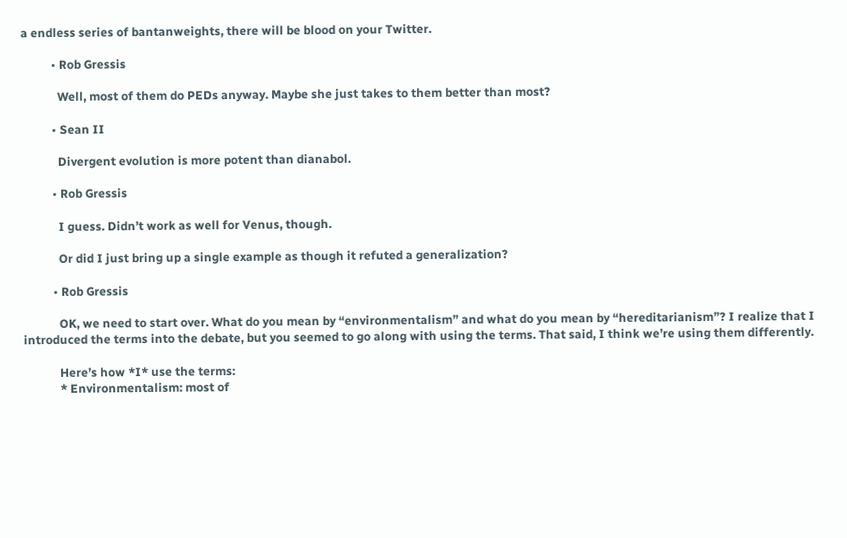a endless series of bantanweights, there will be blood on your Twitter.

          • Rob Gressis

            Well, most of them do PEDs anyway. Maybe she just takes to them better than most?

          • Sean II

            Divergent evolution is more potent than dianabol.

          • Rob Gressis

            I guess. Didn’t work as well for Venus, though.

            Or did I just bring up a single example as though it refuted a generalization?

          • Rob Gressis

            OK, we need to start over. What do you mean by “environmentalism” and what do you mean by “hereditarianism”? I realize that I introduced the terms into the debate, but you seemed to go along with using the terms. That said, I think we’re using them differently.

            Here’s how *I* use the terms:
            * Environmentalism: most of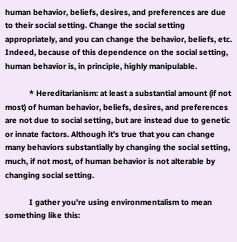human behavior, beliefs, desires, and preferences are due to their social setting. Change the social setting appropriately, and you can change the behavior, beliefs, etc. Indeed, because of this dependence on the social setting, human behavior is, in principle, highly manipulable.

            * Hereditarianism: at least a substantial amount (if not most) of human behavior, beliefs, desires, and preferences are not due to social setting, but are instead due to genetic or innate factors. Although it’s true that you can change many behaviors substantially by changing the social setting, much, if not most, of human behavior is not alterable by changing social setting.

            I gather you’re using environmentalism to mean something like this: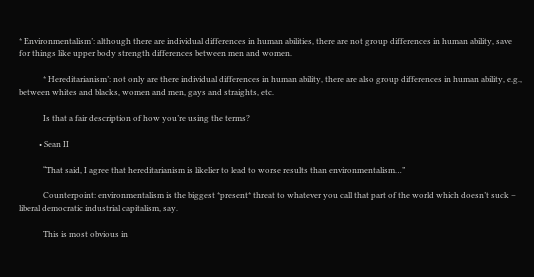* Environmentalism’: although there are individual differences in human abilities, there are not group differences in human ability, save for things like upper body strength differences between men and women.

            * Hereditarianism’: not only are there individual differences in human ability, there are also group differences in human ability, e.g., between whites and blacks, women and men, gays and straights, etc.

            Is that a fair description of how you’re using the terms?

          • Sean II

            “That said, I agree that hereditarianism is likelier to lead to worse results than environmentalism…”

            Counterpoint: environmentalism is the biggest *present* threat to whatever you call that part of the world which doesn’t suck – liberal democratic industrial capitalism, say.

            This is most obvious in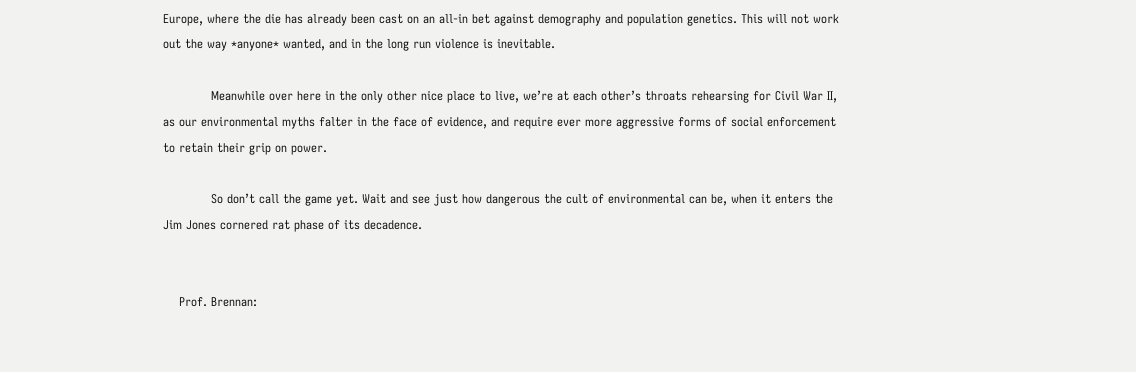Europe, where the die has already been cast on an all-in bet against demography and population genetics. This will not work out the way *anyone* wanted, and in the long run violence is inevitable.

            Meanwhile over here in the only other nice place to live, we’re at each other’s throats rehearsing for Civil War II, as our environmental myths falter in the face of evidence, and require ever more aggressive forms of social enforcement to retain their grip on power.

            So don’t call the game yet. Wait and see just how dangerous the cult of environmental can be, when it enters the Jim Jones cornered rat phase of its decadence.


    Prof. Brennan: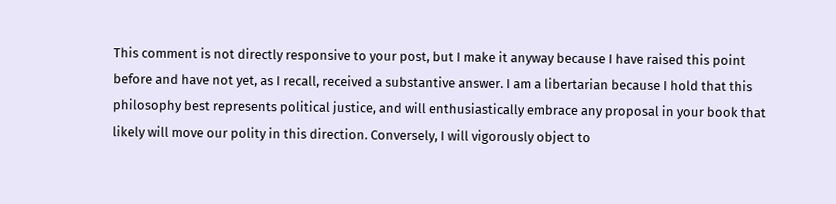This comment is not directly responsive to your post, but I make it anyway because I have raised this point before and have not yet, as I recall, received a substantive answer. I am a libertarian because I hold that this philosophy best represents political justice, and will enthusiastically embrace any proposal in your book that likely will move our polity in this direction. Conversely, I will vigorously object to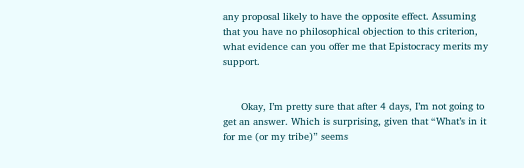any proposal likely to have the opposite effect. Assuming that you have no philosophical objection to this criterion, what evidence can you offer me that Epistocracy merits my support.


      Okay, I’m pretty sure that after 4 days, I’m not going to get an answer. Which is surprising, given that “What’s in it for me (or my tribe)” seems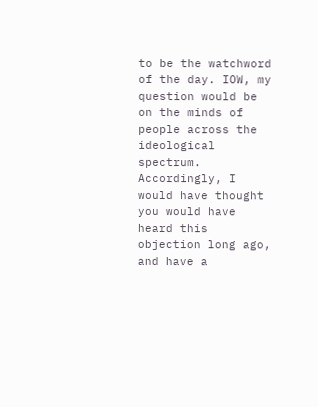to be the watchword of the day. IOW, my question would be on the minds of people across the ideological spectrum. Accordingly, I would have thought you would have heard this objection long ago, and have a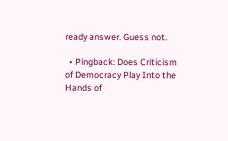ready answer. Guess not.

  • Pingback: Does Criticism of Democracy Play Into the Hands of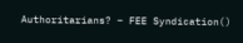Authoritarians? – FEE Syndication()